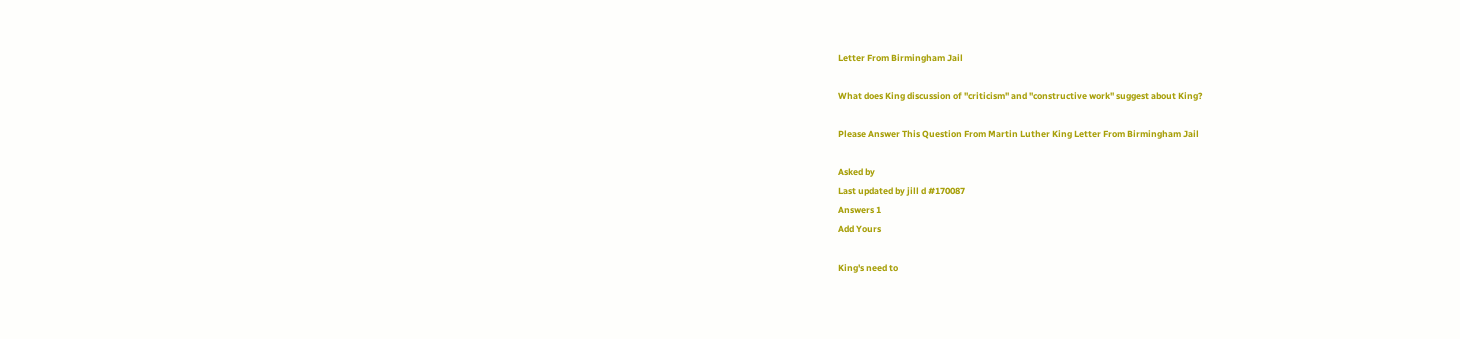Letter From Birmingham Jail

What does King discussion of "criticism" and "constructive work" suggest about King?

Please Answer This Question From Martin Luther King Letter From Birmingham Jail

Asked by
Last updated by jill d #170087
Answers 1
Add Yours

King's need to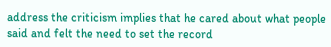address the criticism implies that he cared about what people said and felt the need to set the record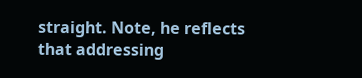straight. Note, he reflects that addressing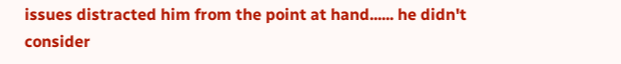issues distracted him from the point at hand...... he didn't consider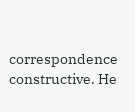correspondence constructive. He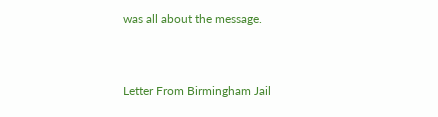was all about the message.


Letter From Birmingham Jail